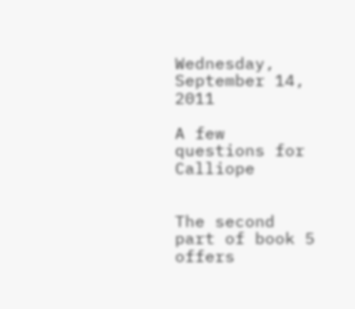Wednesday, September 14, 2011

A few questions for Calliope


The second part of book 5 offers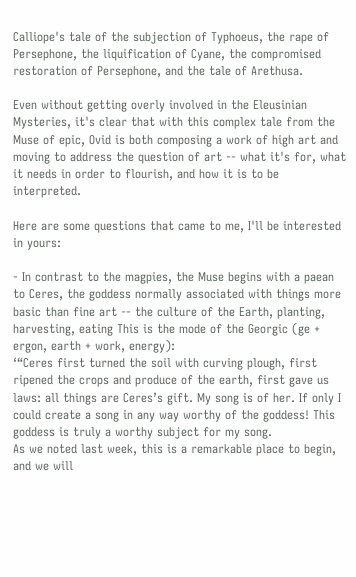Calliope's tale of the subjection of Typhoeus, the rape of Persephone, the liquification of Cyane, the compromised restoration of Persephone, and the tale of Arethusa.

Even without getting overly involved in the Eleusinian Mysteries, it's clear that with this complex tale from the Muse of epic, Ovid is both composing a work of high art and moving to address the question of art -- what it's for, what it needs in order to flourish, and how it is to be interpreted.

Here are some questions that came to me, I'll be interested in yours:

- In contrast to the magpies, the Muse begins with a paean to Ceres, the goddess normally associated with things more basic than fine art -- the culture of the Earth, planting, harvesting, eating This is the mode of the Georgic (ge + ergon, earth + work, energy):
‘“Ceres first turned the soil with curving plough, first ripened the crops and produce of the earth, first gave us laws: all things are Ceres’s gift. My song is of her. If only I could create a song in any way worthy of the goddess! This goddess is truly a worthy subject for my song.
As we noted last week, this is a remarkable place to begin, and we will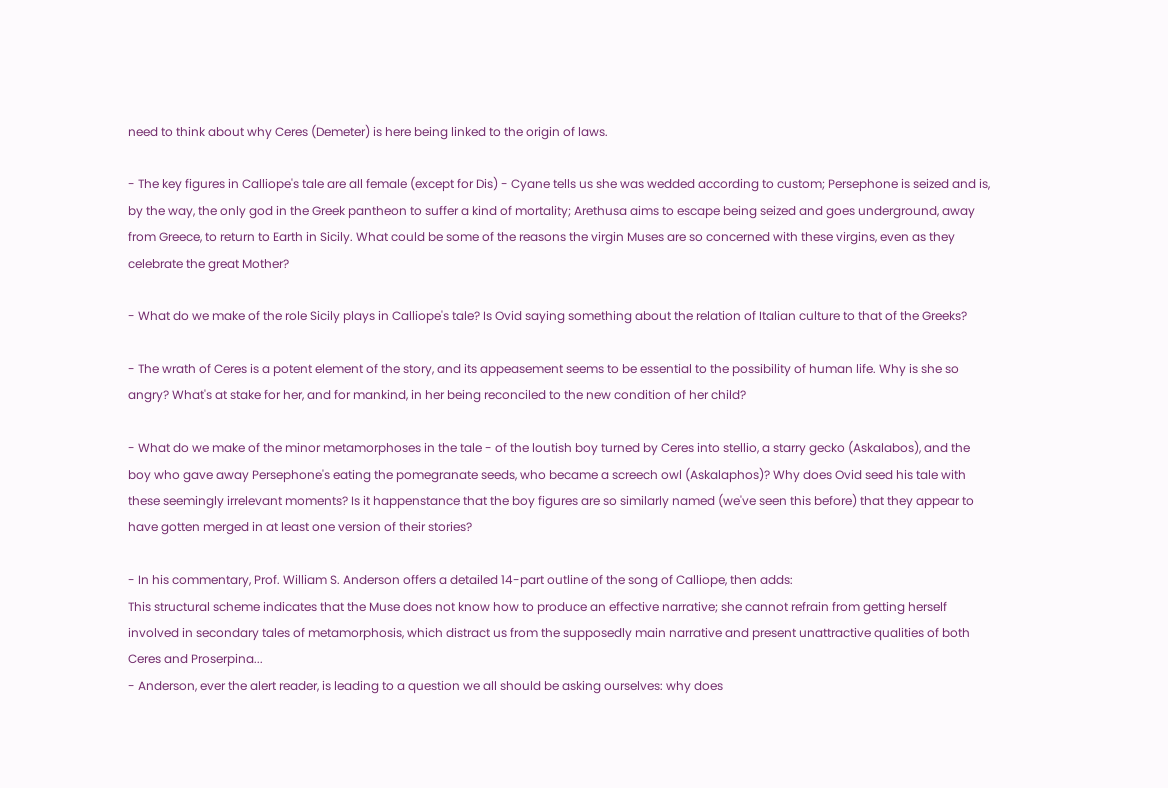need to think about why Ceres (Demeter) is here being linked to the origin of laws.

- The key figures in Calliope's tale are all female (except for Dis) - Cyane tells us she was wedded according to custom; Persephone is seized and is, by the way, the only god in the Greek pantheon to suffer a kind of mortality; Arethusa aims to escape being seized and goes underground, away from Greece, to return to Earth in Sicily. What could be some of the reasons the virgin Muses are so concerned with these virgins, even as they celebrate the great Mother?

- What do we make of the role Sicily plays in Calliope's tale? Is Ovid saying something about the relation of Italian culture to that of the Greeks?

- The wrath of Ceres is a potent element of the story, and its appeasement seems to be essential to the possibility of human life. Why is she so angry? What's at stake for her, and for mankind, in her being reconciled to the new condition of her child?

- What do we make of the minor metamorphoses in the tale - of the loutish boy turned by Ceres into stellio, a starry gecko (Askalabos), and the boy who gave away Persephone's eating the pomegranate seeds, who became a screech owl (Askalaphos)? Why does Ovid seed his tale with these seemingly irrelevant moments? Is it happenstance that the boy figures are so similarly named (we've seen this before) that they appear to have gotten merged in at least one version of their stories?

- In his commentary, Prof. William S. Anderson offers a detailed 14-part outline of the song of Calliope, then adds:
This structural scheme indicates that the Muse does not know how to produce an effective narrative; she cannot refrain from getting herself involved in secondary tales of metamorphosis, which distract us from the supposedly main narrative and present unattractive qualities of both Ceres and Proserpina...
- Anderson, ever the alert reader, is leading to a question we all should be asking ourselves: why does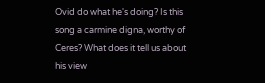Ovid do what he's doing? Is this song a carmine digna, worthy of Ceres? What does it tell us about his view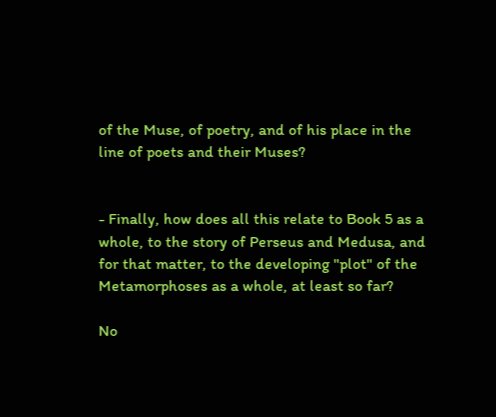of the Muse, of poetry, and of his place in the line of poets and their Muses?


- Finally, how does all this relate to Book 5 as a whole, to the story of Perseus and Medusa, and for that matter, to the developing "plot" of the Metamorphoses as a whole, at least so far?

No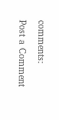comments:

Post a Comment